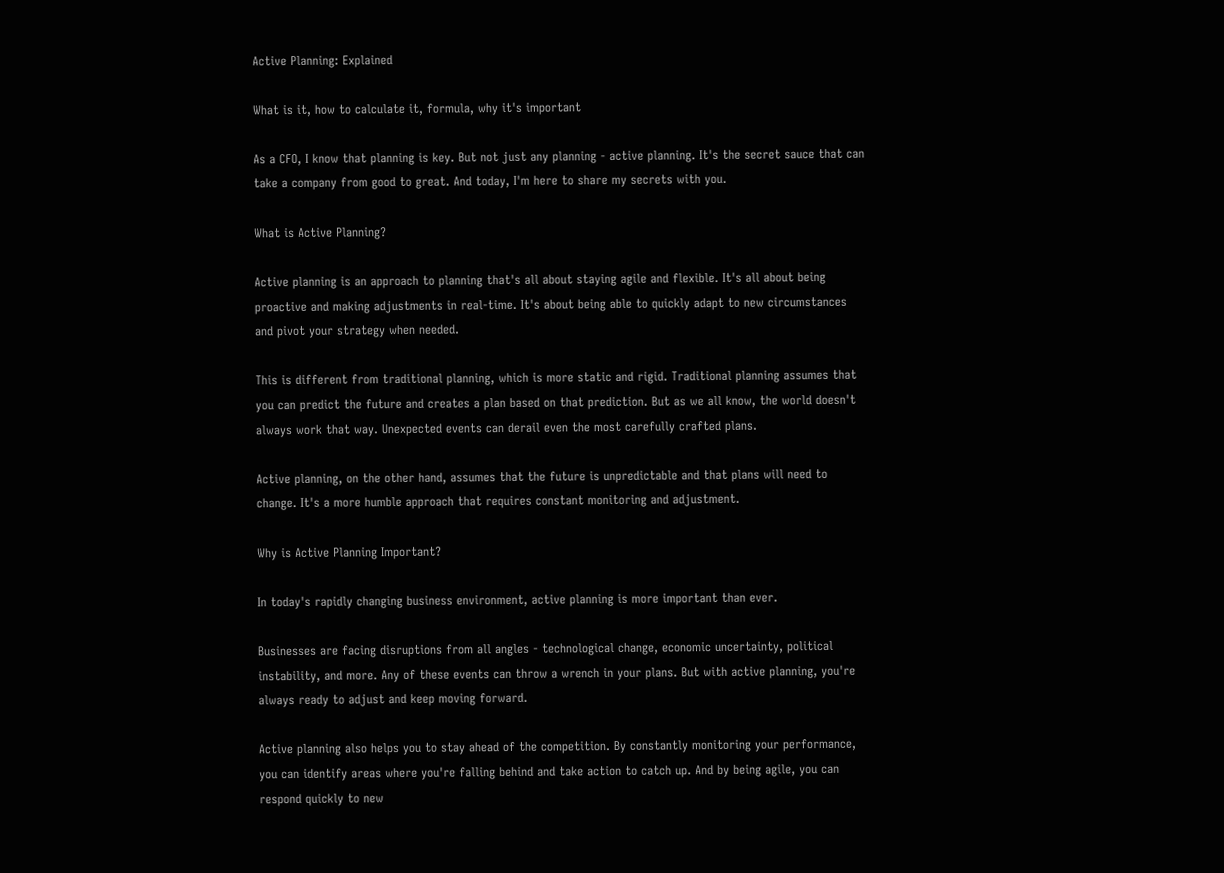Active Planning: Explained

What is it, how to calculate it, formula, why it's important

As a CFO, I know that planning is key. But not just any planning - active planning. It's the secret sauce that can take a company from good to great. And today, I'm here to share my secrets with you.

What is Active Planning?

Active planning is an approach to planning that's all about staying agile and flexible. It's all about being proactive and making adjustments in real-time. It's about being able to quickly adapt to new circumstances and pivot your strategy when needed.

This is different from traditional planning, which is more static and rigid. Traditional planning assumes that you can predict the future and creates a plan based on that prediction. But as we all know, the world doesn't always work that way. Unexpected events can derail even the most carefully crafted plans.

Active planning, on the other hand, assumes that the future is unpredictable and that plans will need to change. It's a more humble approach that requires constant monitoring and adjustment.

Why is Active Planning Important?

In today's rapidly changing business environment, active planning is more important than ever.

Businesses are facing disruptions from all angles - technological change, economic uncertainty, political instability, and more. Any of these events can throw a wrench in your plans. But with active planning, you're always ready to adjust and keep moving forward.

Active planning also helps you to stay ahead of the competition. By constantly monitoring your performance, you can identify areas where you're falling behind and take action to catch up. And by being agile, you can respond quickly to new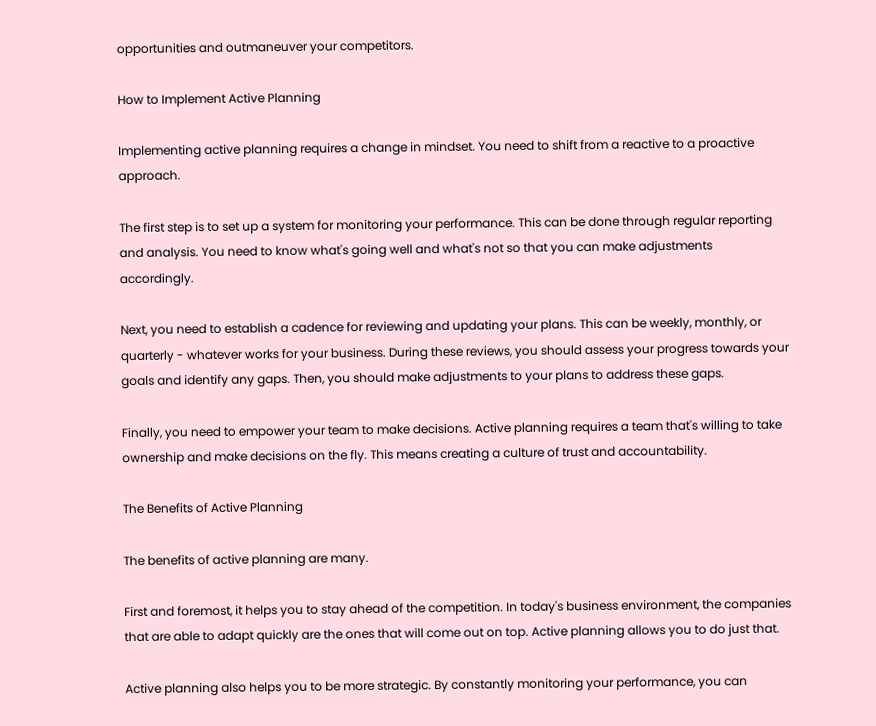opportunities and outmaneuver your competitors.

How to Implement Active Planning

Implementing active planning requires a change in mindset. You need to shift from a reactive to a proactive approach.

The first step is to set up a system for monitoring your performance. This can be done through regular reporting and analysis. You need to know what's going well and what's not so that you can make adjustments accordingly.

Next, you need to establish a cadence for reviewing and updating your plans. This can be weekly, monthly, or quarterly - whatever works for your business. During these reviews, you should assess your progress towards your goals and identify any gaps. Then, you should make adjustments to your plans to address these gaps.

Finally, you need to empower your team to make decisions. Active planning requires a team that's willing to take ownership and make decisions on the fly. This means creating a culture of trust and accountability.

The Benefits of Active Planning

The benefits of active planning are many.

First and foremost, it helps you to stay ahead of the competition. In today's business environment, the companies that are able to adapt quickly are the ones that will come out on top. Active planning allows you to do just that.

Active planning also helps you to be more strategic. By constantly monitoring your performance, you can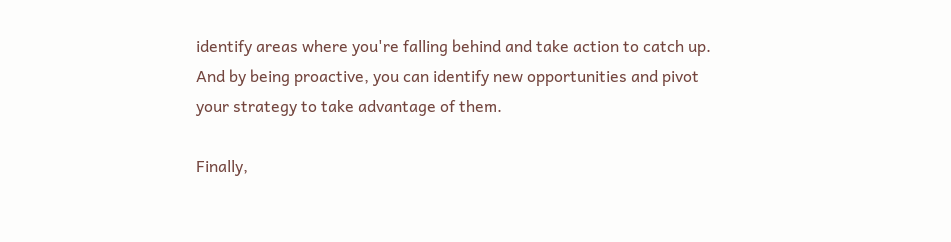identify areas where you're falling behind and take action to catch up. And by being proactive, you can identify new opportunities and pivot your strategy to take advantage of them.

Finally,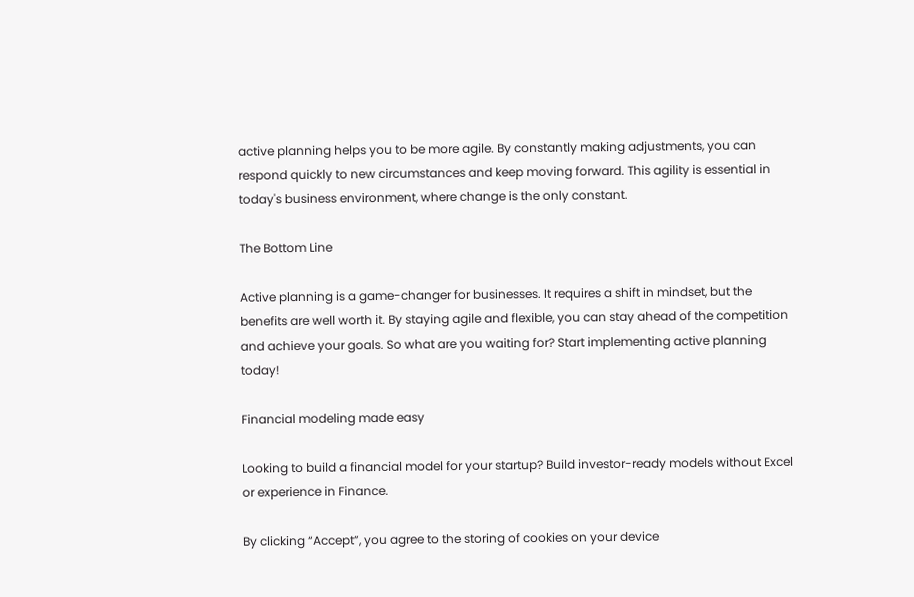active planning helps you to be more agile. By constantly making adjustments, you can respond quickly to new circumstances and keep moving forward. This agility is essential in today's business environment, where change is the only constant.

The Bottom Line

Active planning is a game-changer for businesses. It requires a shift in mindset, but the benefits are well worth it. By staying agile and flexible, you can stay ahead of the competition and achieve your goals. So what are you waiting for? Start implementing active planning today!

Financial modeling made easy

Looking to build a financial model for your startup? Build investor-ready models without Excel or experience in Finance.

By clicking “Accept”, you agree to the storing of cookies on your device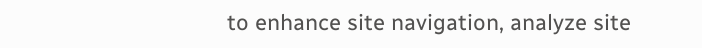to enhance site navigation, analyze site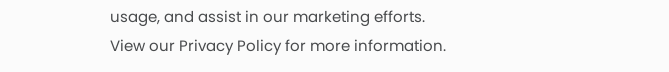usage, and assist in our marketing efforts. View our Privacy Policy for more information.